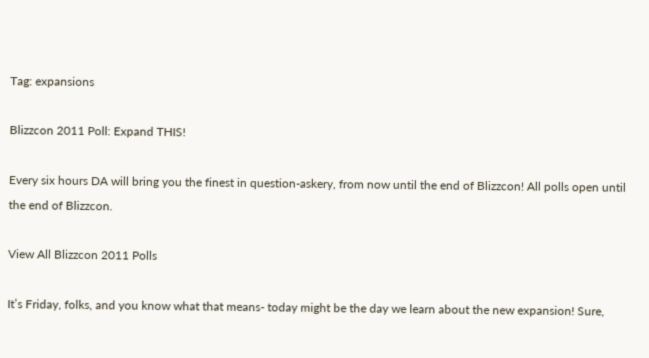Tag: expansions

Blizzcon 2011 Poll: Expand THIS!

Every six hours DA will bring you the finest in question-askery, from now until the end of Blizzcon! All polls open until the end of Blizzcon.

View All Blizzcon 2011 Polls

It’s Friday, folks, and you know what that means- today might be the day we learn about the new expansion! Sure,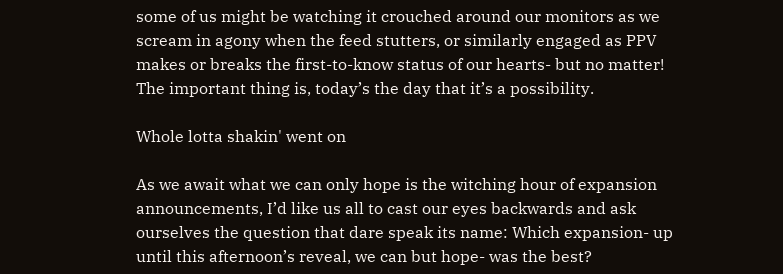some of us might be watching it crouched around our monitors as we scream in agony when the feed stutters, or similarly engaged as PPV makes or breaks the first-to-know status of our hearts- but no matter! The important thing is, today’s the day that it’s a possibility.

Whole lotta shakin' went on

As we await what we can only hope is the witching hour of expansion announcements, I’d like us all to cast our eyes backwards and ask ourselves the question that dare speak its name: Which expansion- up until this afternoon’s reveal, we can but hope- was the best?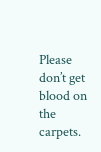Please don’t get blood on the carpets.